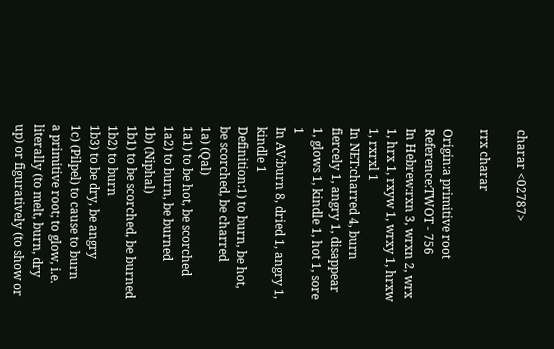charar <02787>

rrx charar

Origin:a primitive root
Reference:TWOT - 756
In Hebrew:rxn 3, wrxn 2, wrx 1, hrx 1, rxyw 1, wrxy 1, hrxw 1, rxrxl 1
In NET:charred 4, burn fiercely 1, angry 1, disappear 1, glows 1, kindle 1, hot 1, sore 1
In AV:burn 8, dried 1, angry 1, kindle 1
Definition:1) to burn, be hot, be scorched, be charred
1a) (Qal)
1a1) to be hot, be scorched
1a2) to burn, be burned
1b) (Niphal)
1b1) to be scorched, be burned
1b2) to burn
1b3) to be dry, be angry
1c) (Pilpel) to cause to burn
a primitive root; to glow, i.e. literally (to melt, burn, dry
up) or figuratively (to show or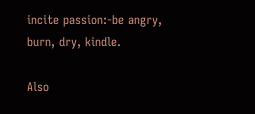incite passion:-be angry,
burn, dry, kindle.

Also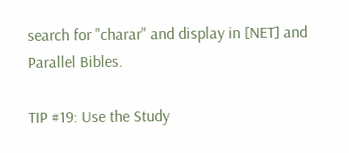search for "charar" and display in [NET] and Parallel Bibles.

TIP #19: Use the Study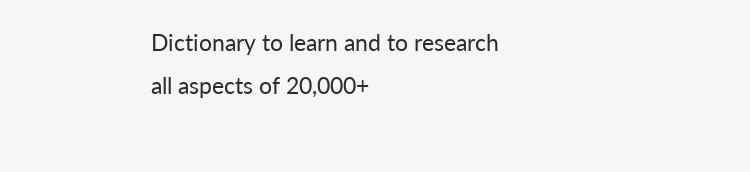Dictionary to learn and to research all aspects of 20,000+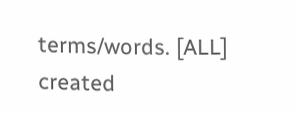terms/words. [ALL]
created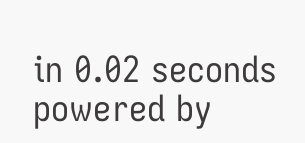in 0.02 seconds
powered by